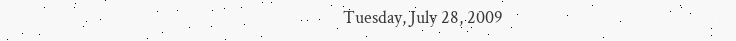Tuesday, July 28, 2009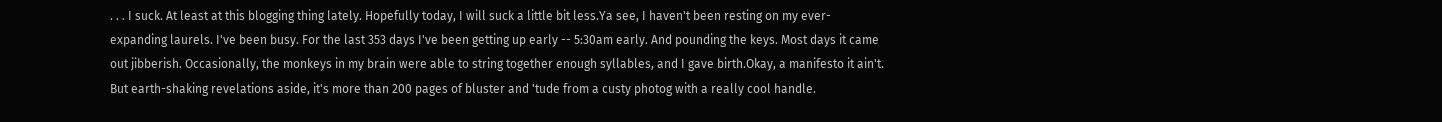. . . I suck. At least at this blogging thing lately. Hopefully today, I will suck a little bit less.Ya see, I haven't been resting on my ever-expanding laurels. I've been busy. For the last 353 days I've been getting up early -- 5:30am early. And pounding the keys. Most days it came out jibberish. Occasionally, the monkeys in my brain were able to string together enough syllables, and I gave birth.Okay, a manifesto it ain't. But earth-shaking revelations aside, it's more than 200 pages of bluster and 'tude from a custy photog with a really cool handle.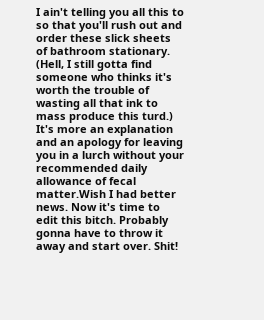I ain't telling you all this to so that you'll rush out and order these slick sheets of bathroom stationary. (Hell, I still gotta find someone who thinks it's worth the trouble of wasting all that ink to mass produce this turd.) It's more an explanation and an apology for leaving you in a lurch without your recommended daily allowance of fecal matter.Wish I had better news. Now it's time to edit this bitch. Probably gonna have to throw it away and start over. Shit!